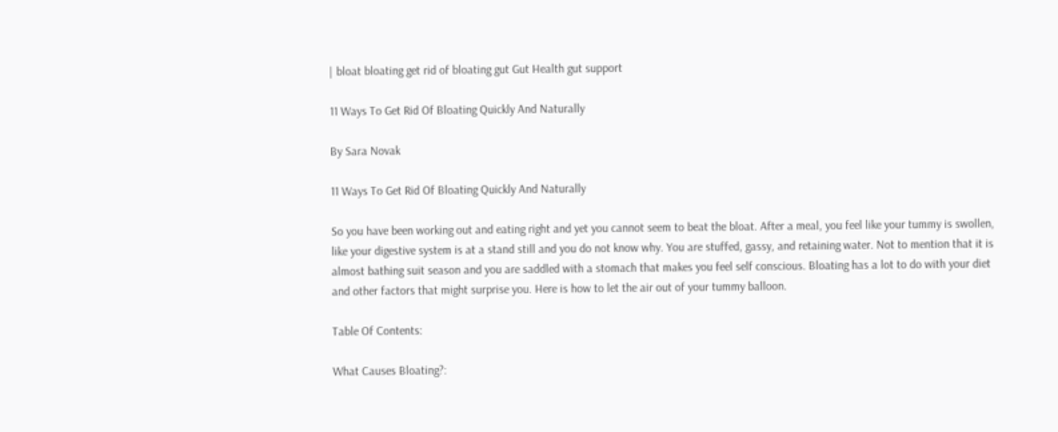| bloat bloating get rid of bloating gut Gut Health gut support

11 Ways To Get Rid Of Bloating Quickly And Naturally

By Sara Novak

11 Ways To Get Rid Of Bloating Quickly And Naturally

So you have been working out and eating right and yet you cannot seem to beat the bloat. After a meal, you feel like your tummy is swollen, like your digestive system is at a stand still and you do not know why. You are stuffed, gassy, and retaining water. Not to mention that it is almost bathing suit season and you are saddled with a stomach that makes you feel self conscious. Bloating has a lot to do with your diet and other factors that might surprise you. Here is how to let the air out of your tummy balloon.

Table Of Contents:

What Causes Bloating?: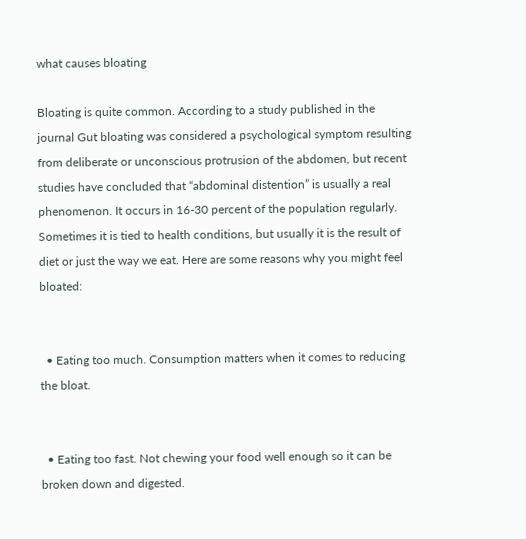what causes bloating

Bloating is quite common. According to a study published in the journal Gut bloating was considered a psychological symptom resulting from deliberate or unconscious protrusion of the abdomen, but recent studies have concluded that “abdominal distention” is usually a real phenomenon. It occurs in 16-30 percent of the population regularly. Sometimes it is tied to health conditions, but usually it is the result of diet or just the way we eat. Here are some reasons why you might feel bloated:


  • Eating too much. Consumption matters when it comes to reducing the bloat.


  • Eating too fast. Not chewing your food well enough so it can be broken down and digested.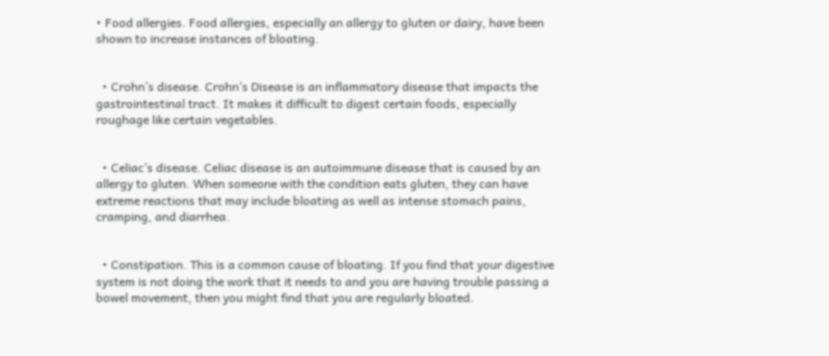• Food allergies. Food allergies, especially an allergy to gluten or dairy, have been shown to increase instances of bloating.


  • Crohn’s disease. Crohn’s Disease is an inflammatory disease that impacts the gastrointestinal tract. It makes it difficult to digest certain foods, especially roughage like certain vegetables.


  • Celiac’s disease. Celiac disease is an autoimmune disease that is caused by an allergy to gluten. When someone with the condition eats gluten, they can have extreme reactions that may include bloating as well as intense stomach pains, cramping, and diarrhea.


  • Constipation. This is a common cause of bloating. If you find that your digestive system is not doing the work that it needs to and you are having trouble passing a bowel movement, then you might find that you are regularly bloated.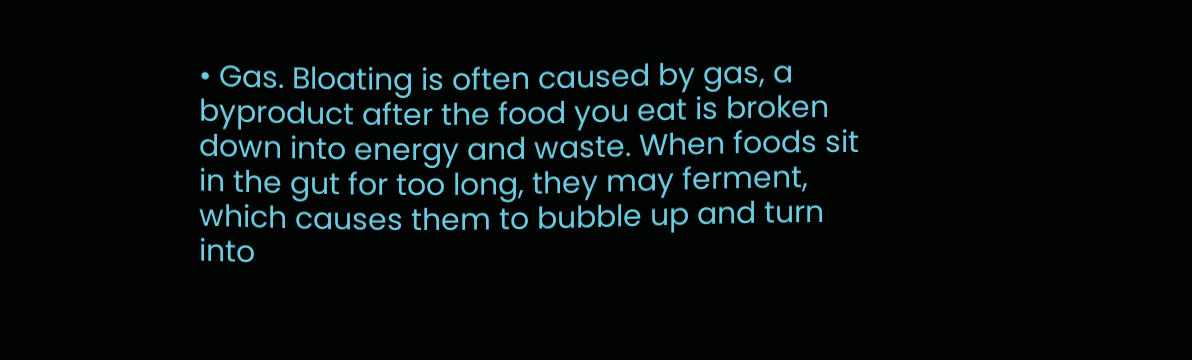• Gas. Bloating is often caused by gas, a byproduct after the food you eat is broken down into energy and waste. When foods sit in the gut for too long, they may ferment, which causes them to bubble up and turn into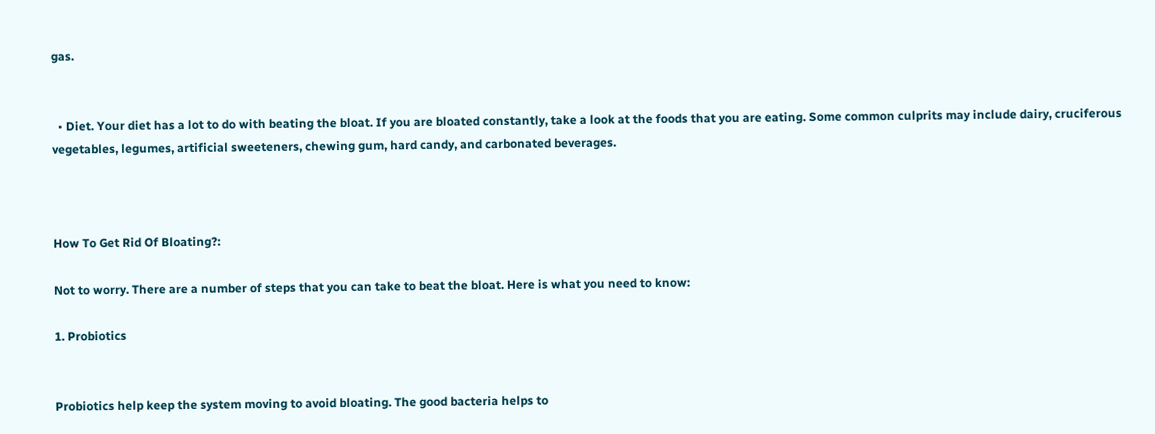gas.


  • Diet. Your diet has a lot to do with beating the bloat. If you are bloated constantly, take a look at the foods that you are eating. Some common culprits may include dairy, cruciferous vegetables, legumes, artificial sweeteners, chewing gum, hard candy, and carbonated beverages.



How To Get Rid Of Bloating?:

Not to worry. There are a number of steps that you can take to beat the bloat. Here is what you need to know:

1. Probiotics


Probiotics help keep the system moving to avoid bloating. The good bacteria helps to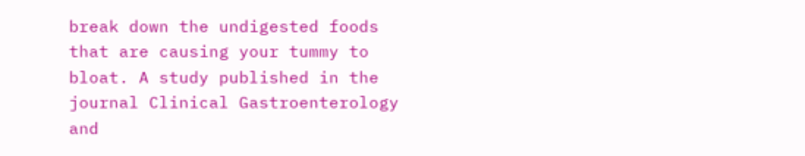break down the undigested foods that are causing your tummy to bloat. A study published in the journal Clinical Gastroenterology and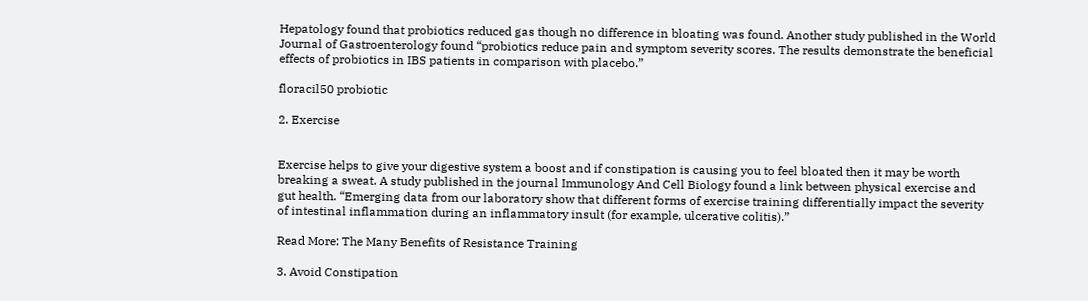Hepatology found that probiotics reduced gas though no difference in bloating was found. Another study published in the World Journal of Gastroenterology found “probiotics reduce pain and symptom severity scores. The results demonstrate the beneficial effects of probiotics in IBS patients in comparison with placebo.”

floracil50 probiotic

2. Exercise


Exercise helps to give your digestive system a boost and if constipation is causing you to feel bloated then it may be worth breaking a sweat. A study published in the journal Immunology And Cell Biology found a link between physical exercise and gut health. “Emerging data from our laboratory show that different forms of exercise training differentially impact the severity of intestinal inflammation during an inflammatory insult (for example, ulcerative colitis).”

Read More: The Many Benefits of Resistance Training

3. Avoid Constipation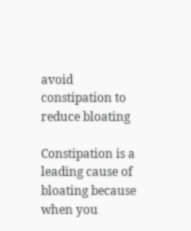avoid constipation to reduce bloating

Constipation is a leading cause of bloating because when you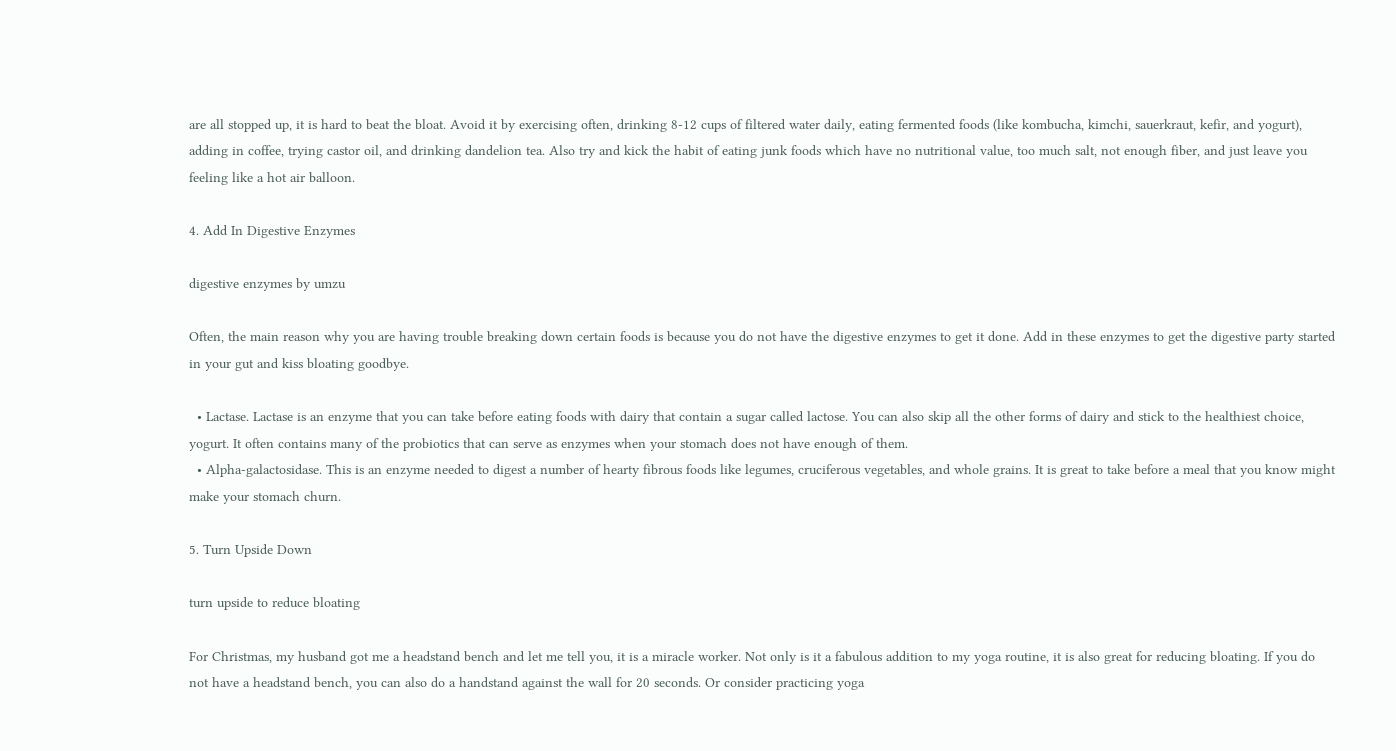are all stopped up, it is hard to beat the bloat. Avoid it by exercising often, drinking 8-12 cups of filtered water daily, eating fermented foods (like kombucha, kimchi, sauerkraut, kefir, and yogurt), adding in coffee, trying castor oil, and drinking dandelion tea. Also try and kick the habit of eating junk foods which have no nutritional value, too much salt, not enough fiber, and just leave you feeling like a hot air balloon.

4. Add In Digestive Enzymes

digestive enzymes by umzu

Often, the main reason why you are having trouble breaking down certain foods is because you do not have the digestive enzymes to get it done. Add in these enzymes to get the digestive party started in your gut and kiss bloating goodbye.

  • Lactase. Lactase is an enzyme that you can take before eating foods with dairy that contain a sugar called lactose. You can also skip all the other forms of dairy and stick to the healthiest choice, yogurt. It often contains many of the probiotics that can serve as enzymes when your stomach does not have enough of them.
  • Alpha-galactosidase. This is an enzyme needed to digest a number of hearty fibrous foods like legumes, cruciferous vegetables, and whole grains. It is great to take before a meal that you know might make your stomach churn.

5. Turn Upside Down

turn upside to reduce bloating

For Christmas, my husband got me a headstand bench and let me tell you, it is a miracle worker. Not only is it a fabulous addition to my yoga routine, it is also great for reducing bloating. If you do not have a headstand bench, you can also do a handstand against the wall for 20 seconds. Or consider practicing yoga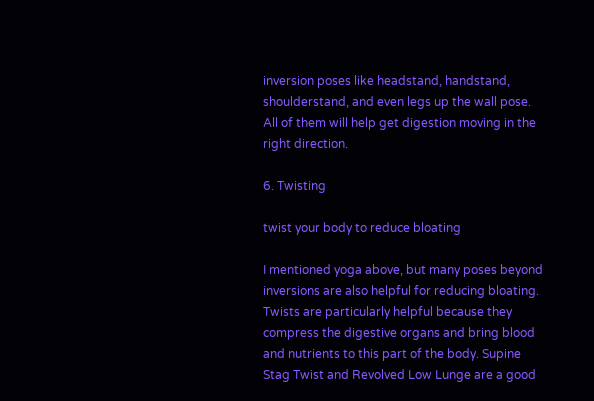inversion poses like headstand, handstand, shoulderstand, and even legs up the wall pose. All of them will help get digestion moving in the right direction.

6. Twisting

twist your body to reduce bloating

I mentioned yoga above, but many poses beyond inversions are also helpful for reducing bloating. Twists are particularly helpful because they compress the digestive organs and bring blood and nutrients to this part of the body. Supine Stag Twist and Revolved Low Lunge are a good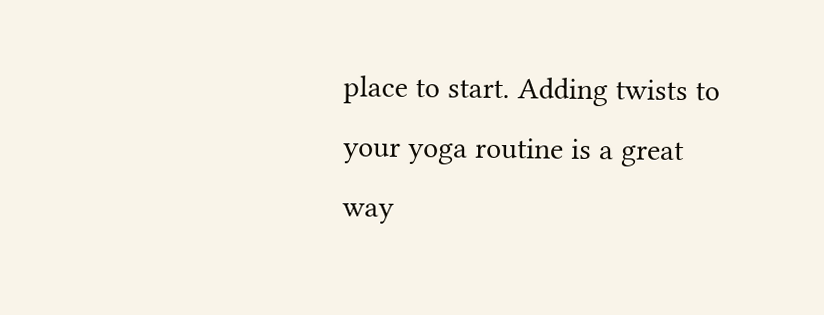place to start. Adding twists to your yoga routine is a great way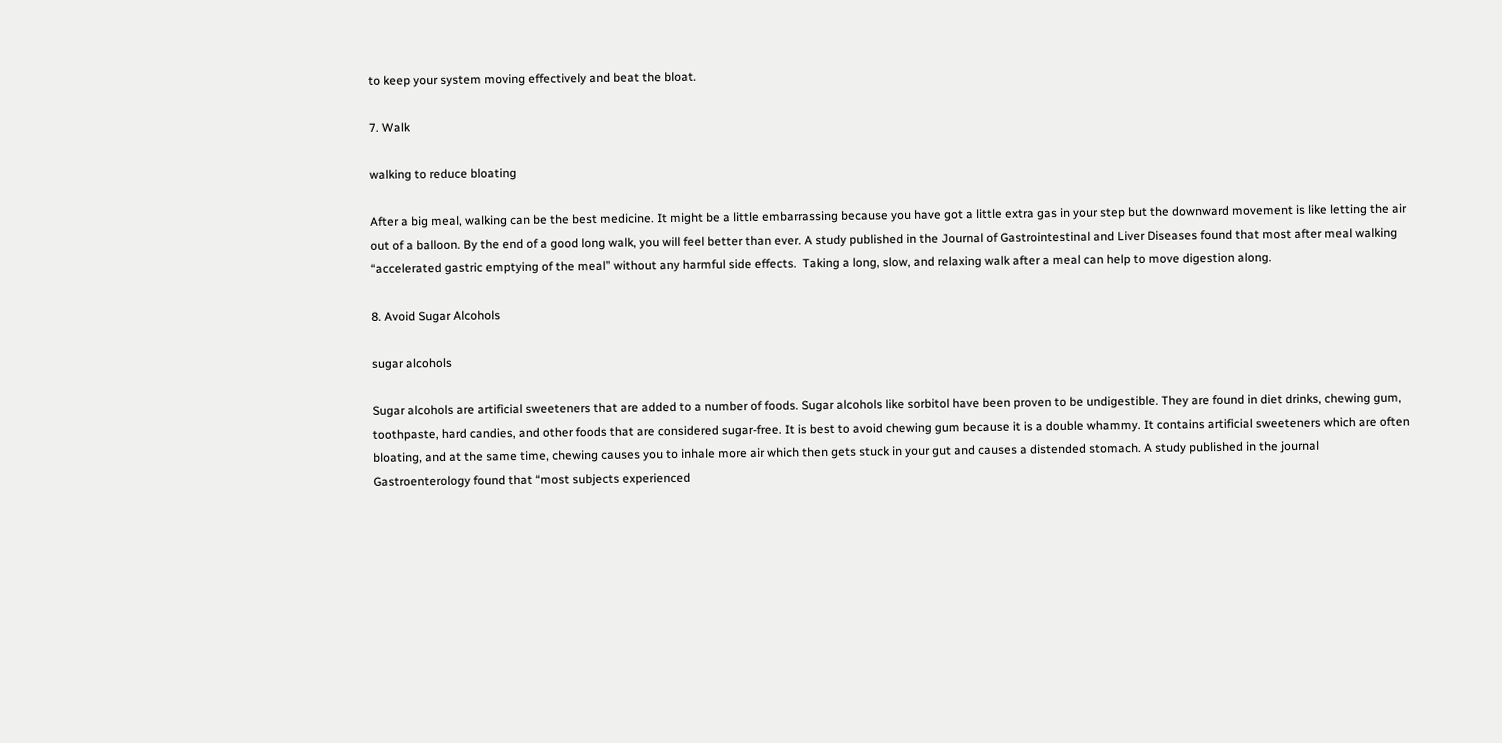to keep your system moving effectively and beat the bloat.

7. Walk

walking to reduce bloating

After a big meal, walking can be the best medicine. It might be a little embarrassing because you have got a little extra gas in your step but the downward movement is like letting the air out of a balloon. By the end of a good long walk, you will feel better than ever. A study published in the Journal of Gastrointestinal and Liver Diseases found that most after meal walking “accelerated gastric emptying of the meal” without any harmful side effects.  Taking a long, slow, and relaxing walk after a meal can help to move digestion along.

8. Avoid Sugar Alcohols

sugar alcohols

Sugar alcohols are artificial sweeteners that are added to a number of foods. Sugar alcohols like sorbitol have been proven to be undigestible. They are found in diet drinks, chewing gum, toothpaste, hard candies, and other foods that are considered sugar-free. It is best to avoid chewing gum because it is a double whammy. It contains artificial sweeteners which are often bloating, and at the same time, chewing causes you to inhale more air which then gets stuck in your gut and causes a distended stomach. A study published in the journal Gastroenterology found that “most subjects experienced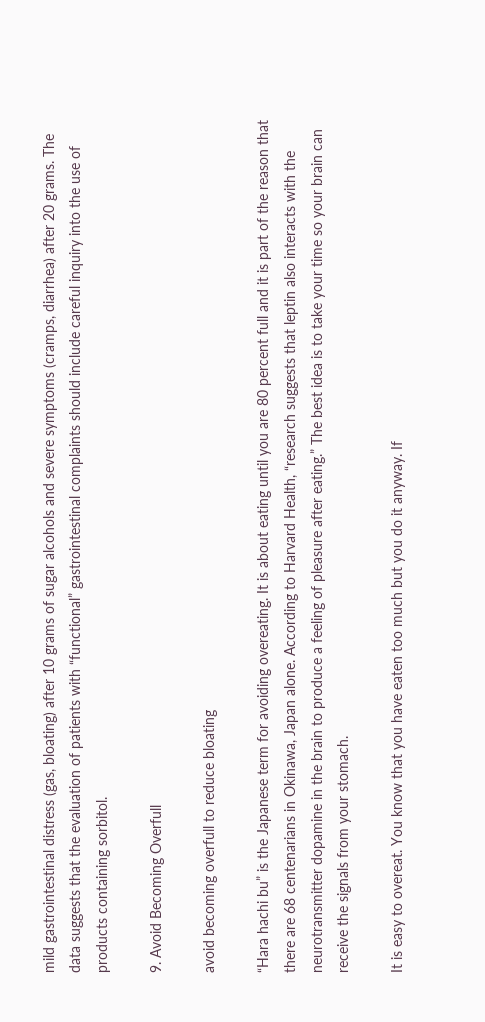mild gastrointestinal distress (gas, bloating) after 10 grams of sugar alcohols and severe symptoms (cramps, diarrhea) after 20 grams. The data suggests that the evaluation of patients with “functional” gastrointestinal complaints should include careful inquiry into the use of products containing sorbitol.

9. Avoid Becoming Overfull

avoid becoming overfull to reduce bloating

“Hara hachi bu” is the Japanese term for avoiding overeating. It is about eating until you are 80 percent full and it is part of the reason that there are 68 centenarians in Okinawa, Japan alone. According to Harvard Health, “research suggests that leptin also interacts with the neurotransmitter dopamine in the brain to produce a feeling of pleasure after eating.” The best idea is to take your time so your brain can receive the signals from your stomach.

It is easy to overeat. You know that you have eaten too much but you do it anyway. If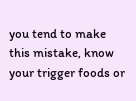you tend to make this mistake, know your trigger foods or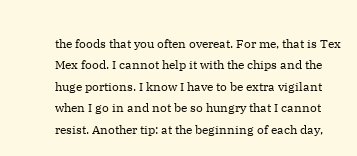the foods that you often overeat. For me, that is Tex Mex food. I cannot help it with the chips and the huge portions. I know I have to be extra vigilant when I go in and not be so hungry that I cannot resist. Another tip: at the beginning of each day,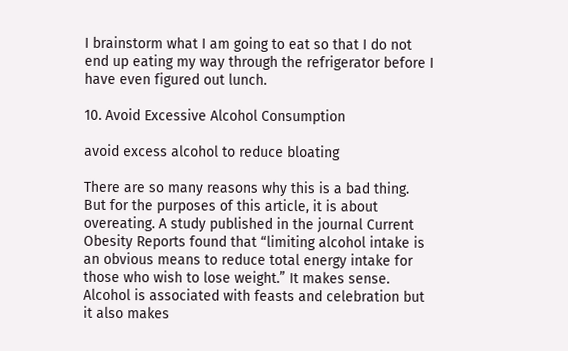I brainstorm what I am going to eat so that I do not end up eating my way through the refrigerator before I have even figured out lunch.

10. Avoid Excessive Alcohol Consumption

avoid excess alcohol to reduce bloating

There are so many reasons why this is a bad thing. But for the purposes of this article, it is about overeating. A study published in the journal Current Obesity Reports found that “limiting alcohol intake is an obvious means to reduce total energy intake for those who wish to lose weight.” It makes sense. Alcohol is associated with feasts and celebration but it also makes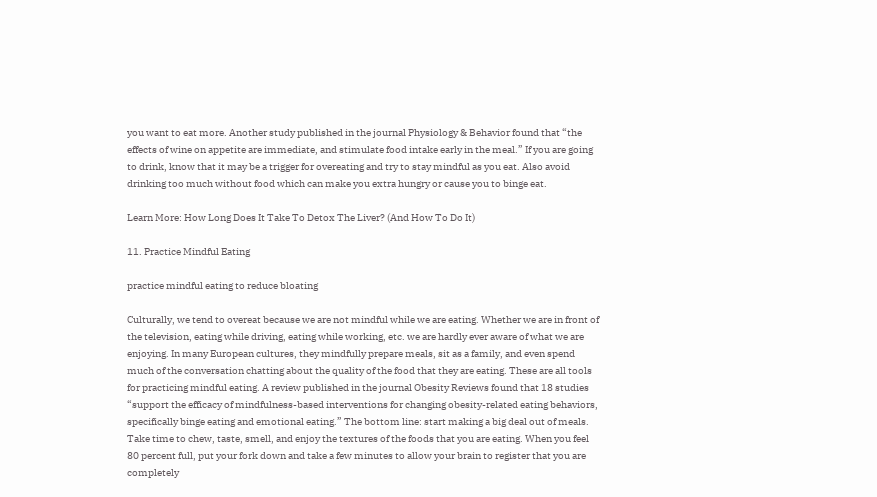you want to eat more. Another study published in the journal Physiology & Behavior found that “the effects of wine on appetite are immediate, and stimulate food intake early in the meal.” If you are going to drink, know that it may be a trigger for overeating and try to stay mindful as you eat. Also avoid drinking too much without food which can make you extra hungry or cause you to binge eat.

Learn More: How Long Does It Take To Detox The Liver? (And How To Do It)

11. Practice Mindful Eating

practice mindful eating to reduce bloating

Culturally, we tend to overeat because we are not mindful while we are eating. Whether we are in front of the television, eating while driving, eating while working, etc. we are hardly ever aware of what we are enjoying. In many European cultures, they mindfully prepare meals, sit as a family, and even spend much of the conversation chatting about the quality of the food that they are eating. These are all tools for practicing mindful eating. A review published in the journal Obesity Reviews found that 18 studies “support the efficacy of mindfulness-based interventions for changing obesity-related eating behaviors, specifically binge eating and emotional eating.” The bottom line: start making a big deal out of meals. Take time to chew, taste, smell, and enjoy the textures of the foods that you are eating. When you feel 80 percent full, put your fork down and take a few minutes to allow your brain to register that you are completely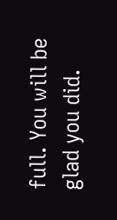full. You will be glad you did.